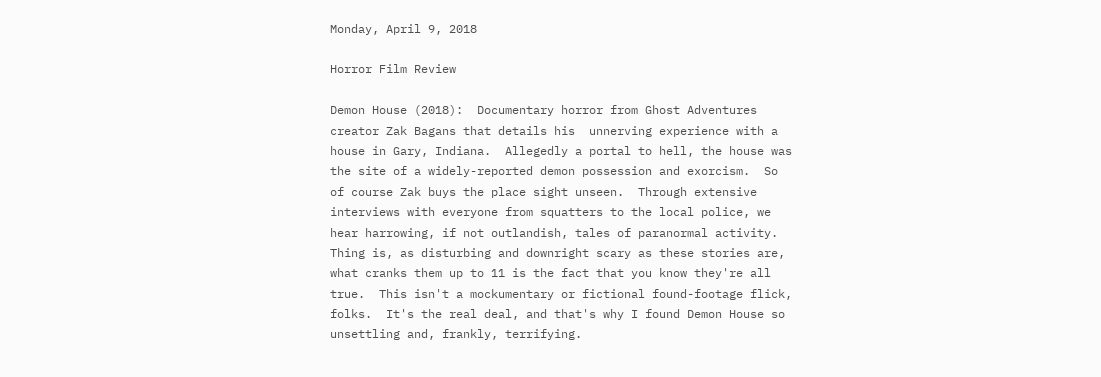Monday, April 9, 2018

Horror Film Review

Demon House (2018):  Documentary horror from Ghost Adventures creator Zak Bagans that details his  unnerving experience with a house in Gary, Indiana.  Allegedly a portal to hell, the house was the site of a widely-reported demon possession and exorcism.  So of course Zak buys the place sight unseen.  Through extensive interviews with everyone from squatters to the local police, we hear harrowing, if not outlandish, tales of paranormal activity.  Thing is, as disturbing and downright scary as these stories are, what cranks them up to 11 is the fact that you know they're all true.  This isn't a mockumentary or fictional found-footage flick, folks.  It's the real deal, and that's why I found Demon House so unsettling and, frankly, terrifying.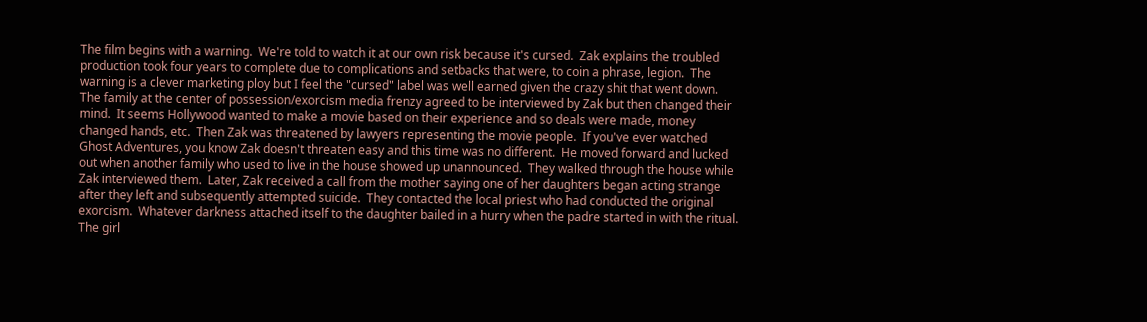The film begins with a warning.  We're told to watch it at our own risk because it's cursed.  Zak explains the troubled production took four years to complete due to complications and setbacks that were, to coin a phrase, legion.  The warning is a clever marketing ploy but I feel the "cursed" label was well earned given the crazy shit that went down.  The family at the center of possession/exorcism media frenzy agreed to be interviewed by Zak but then changed their mind.  It seems Hollywood wanted to make a movie based on their experience and so deals were made, money changed hands, etc.  Then Zak was threatened by lawyers representing the movie people.  If you've ever watched Ghost Adventures, you know Zak doesn't threaten easy and this time was no different.  He moved forward and lucked out when another family who used to live in the house showed up unannounced.  They walked through the house while Zak interviewed them.  Later, Zak received a call from the mother saying one of her daughters began acting strange after they left and subsequently attempted suicide.  They contacted the local priest who had conducted the original exorcism.  Whatever darkness attached itself to the daughter bailed in a hurry when the padre started in with the ritual.  The girl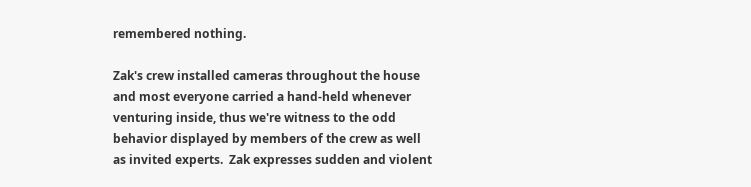remembered nothing.

Zak's crew installed cameras throughout the house and most everyone carried a hand-held whenever venturing inside, thus we're witness to the odd behavior displayed by members of the crew as well as invited experts.  Zak expresses sudden and violent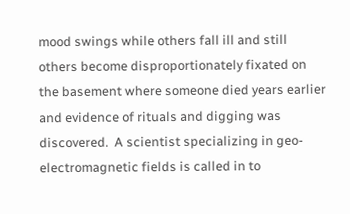mood swings while others fall ill and still others become disproportionately fixated on the basement where someone died years earlier and evidence of rituals and digging was discovered.  A scientist specializing in geo-electromagnetic fields is called in to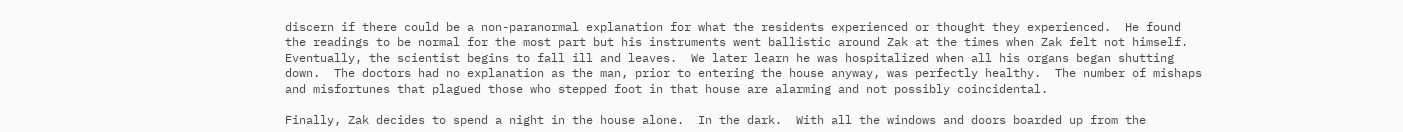discern if there could be a non-paranormal explanation for what the residents experienced or thought they experienced.  He found the readings to be normal for the most part but his instruments went ballistic around Zak at the times when Zak felt not himself.  Eventually, the scientist begins to fall ill and leaves.  We later learn he was hospitalized when all his organs began shutting down.  The doctors had no explanation as the man, prior to entering the house anyway, was perfectly healthy.  The number of mishaps and misfortunes that plagued those who stepped foot in that house are alarming and not possibly coincidental.

Finally, Zak decides to spend a night in the house alone.  In the dark.  With all the windows and doors boarded up from the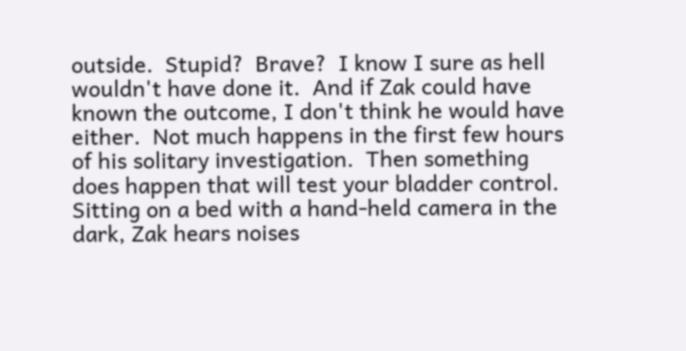outside.  Stupid?  Brave?  I know I sure as hell wouldn't have done it.  And if Zak could have known the outcome, I don't think he would have either.  Not much happens in the first few hours of his solitary investigation.  Then something does happen that will test your bladder control.  Sitting on a bed with a hand-held camera in the dark, Zak hears noises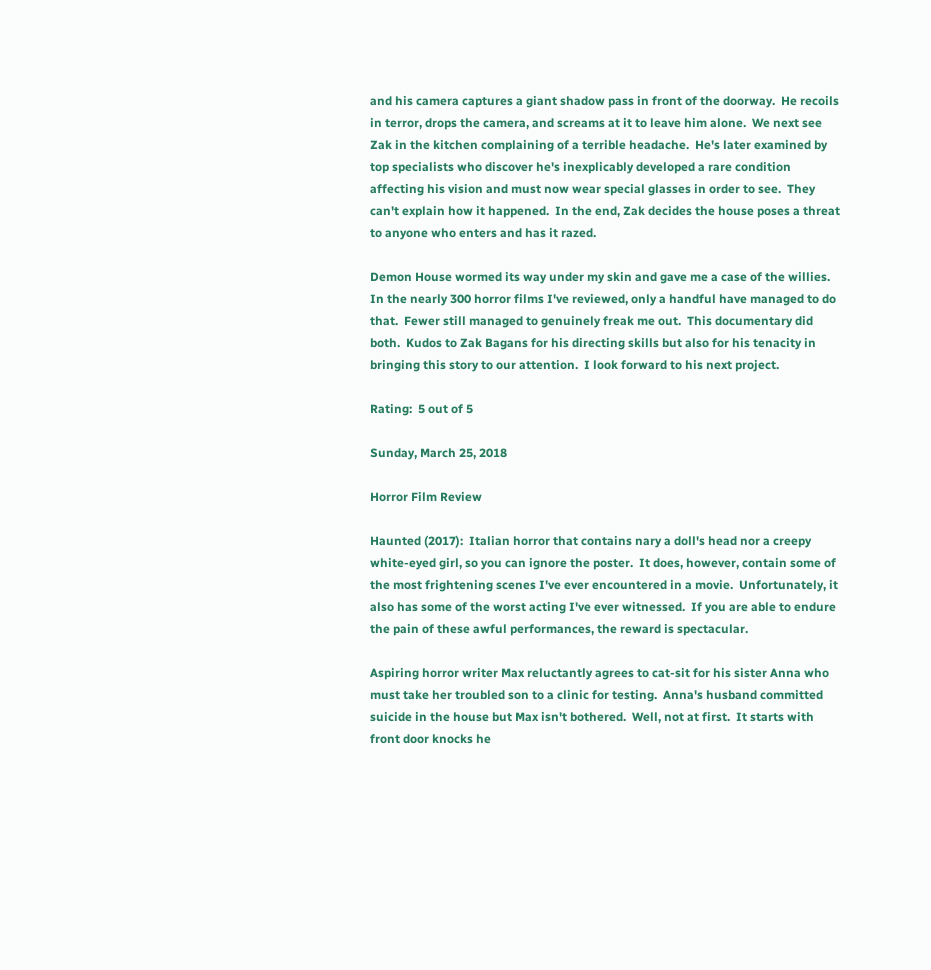and his camera captures a giant shadow pass in front of the doorway.  He recoils in terror, drops the camera, and screams at it to leave him alone.  We next see Zak in the kitchen complaining of a terrible headache.  He's later examined by top specialists who discover he's inexplicably developed a rare condition affecting his vision and must now wear special glasses in order to see.  They can't explain how it happened.  In the end, Zak decides the house poses a threat to anyone who enters and has it razed.

Demon House wormed its way under my skin and gave me a case of the willies.  In the nearly 300 horror films I've reviewed, only a handful have managed to do that.  Fewer still managed to genuinely freak me out.  This documentary did both.  Kudos to Zak Bagans for his directing skills but also for his tenacity in bringing this story to our attention.  I look forward to his next project.

Rating:  5 out of 5

Sunday, March 25, 2018

Horror Film Review

Haunted (2017):  Italian horror that contains nary a doll's head nor a creepy white-eyed girl, so you can ignore the poster.  It does, however, contain some of the most frightening scenes I've ever encountered in a movie.  Unfortunately, it also has some of the worst acting I've ever witnessed.  If you are able to endure the pain of these awful performances, the reward is spectacular.

Aspiring horror writer Max reluctantly agrees to cat-sit for his sister Anna who must take her troubled son to a clinic for testing.  Anna's husband committed suicide in the house but Max isn't bothered.  Well, not at first.  It starts with front door knocks he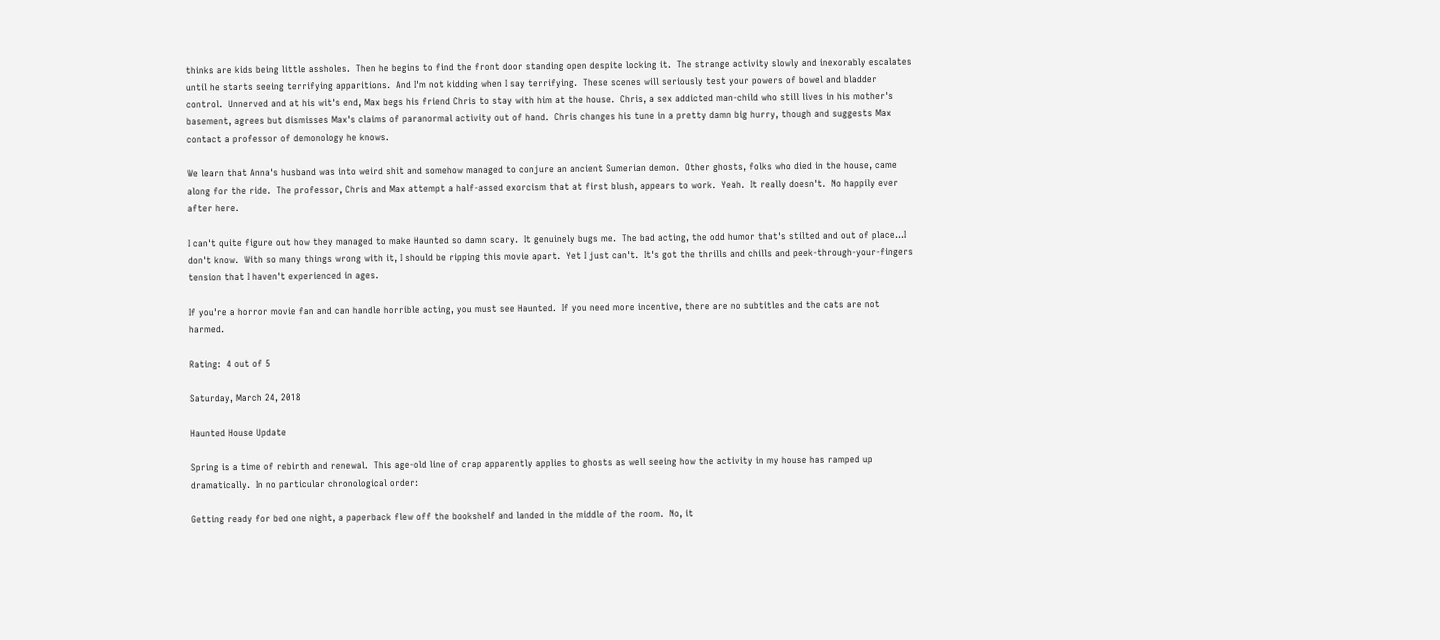thinks are kids being little assholes.  Then he begins to find the front door standing open despite locking it.  The strange activity slowly and inexorably escalates until he starts seeing terrifying apparitions.  And I'm not kidding when I say terrifying.  These scenes will seriously test your powers of bowel and bladder control.  Unnerved and at his wit's end, Max begs his friend Chris to stay with him at the house.  Chris, a sex addicted man-child who still lives in his mother's basement, agrees but dismisses Max's claims of paranormal activity out of hand.  Chris changes his tune in a pretty damn big hurry, though and suggests Max contact a professor of demonology he knows.

We learn that Anna's husband was into weird shit and somehow managed to conjure an ancient Sumerian demon.  Other ghosts, folks who died in the house, came along for the ride.  The professor, Chris and Max attempt a half-assed exorcism that at first blush, appears to work.  Yeah.  It really doesn't.  No happily ever after here.

I can't quite figure out how they managed to make Haunted so damn scary.  It genuinely bugs me.  The bad acting, the odd humor that's stilted and out of place...I don't know.  With so many things wrong with it, I should be ripping this movie apart.  Yet I just can't.  It's got the thrills and chills and peek-through-your-fingers tension that I haven't experienced in ages.

If you're a horror movie fan and can handle horrible acting, you must see Haunted.  If you need more incentive, there are no subtitles and the cats are not harmed.

Rating:  4 out of 5

Saturday, March 24, 2018

Haunted House Update

Spring is a time of rebirth and renewal.  This age-old line of crap apparently applies to ghosts as well seeing how the activity in my house has ramped up dramatically.  In no particular chronological order:

Getting ready for bed one night, a paperback flew off the bookshelf and landed in the middle of the room.  No, it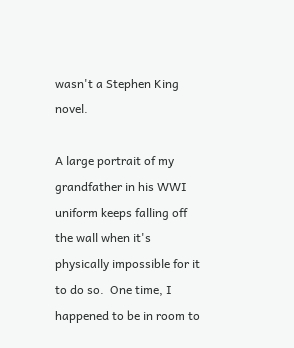wasn't a Stephen King novel.

A large portrait of my grandfather in his WWI uniform keeps falling off the wall when it's physically impossible for it to do so.  One time, I happened to be in room to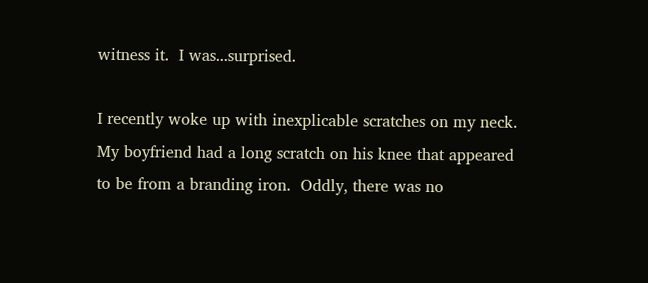witness it.  I was...surprised.

I recently woke up with inexplicable scratches on my neck.  My boyfriend had a long scratch on his knee that appeared to be from a branding iron.  Oddly, there was no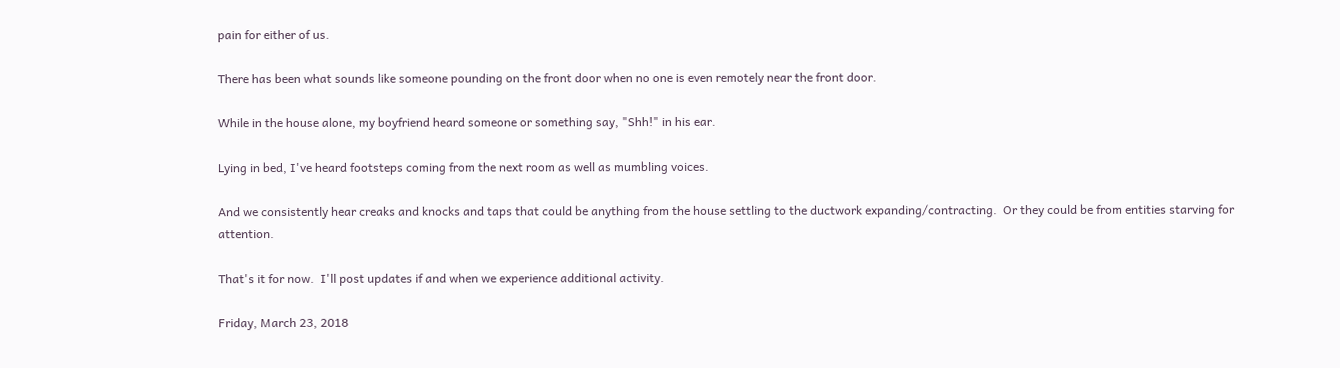pain for either of us.

There has been what sounds like someone pounding on the front door when no one is even remotely near the front door.

While in the house alone, my boyfriend heard someone or something say, "Shh!" in his ear.

Lying in bed, I've heard footsteps coming from the next room as well as mumbling voices.

And we consistently hear creaks and knocks and taps that could be anything from the house settling to the ductwork expanding/contracting.  Or they could be from entities starving for attention.

That's it for now.  I'll post updates if and when we experience additional activity.

Friday, March 23, 2018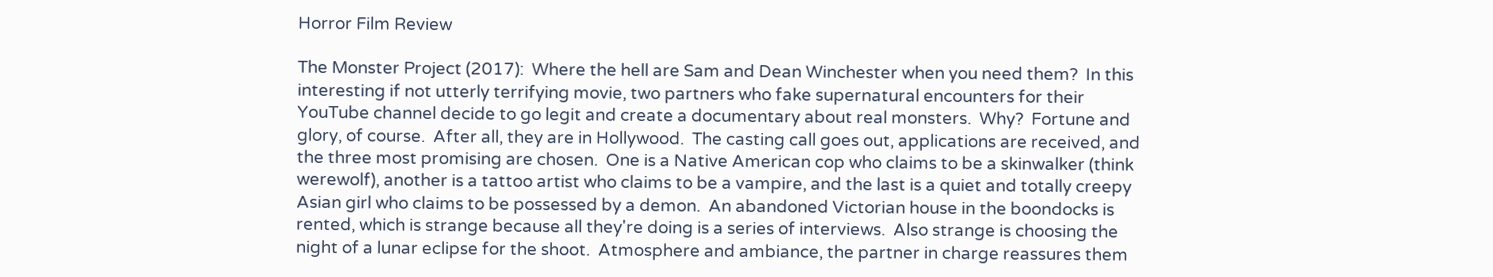Horror Film Review

The Monster Project (2017):  Where the hell are Sam and Dean Winchester when you need them?  In this interesting if not utterly terrifying movie, two partners who fake supernatural encounters for their YouTube channel decide to go legit and create a documentary about real monsters.  Why?  Fortune and glory, of course.  After all, they are in Hollywood.  The casting call goes out, applications are received, and the three most promising are chosen.  One is a Native American cop who claims to be a skinwalker (think werewolf), another is a tattoo artist who claims to be a vampire, and the last is a quiet and totally creepy Asian girl who claims to be possessed by a demon.  An abandoned Victorian house in the boondocks is rented, which is strange because all they're doing is a series of interviews.  Also strange is choosing the night of a lunar eclipse for the shoot.  Atmosphere and ambiance, the partner in charge reassures them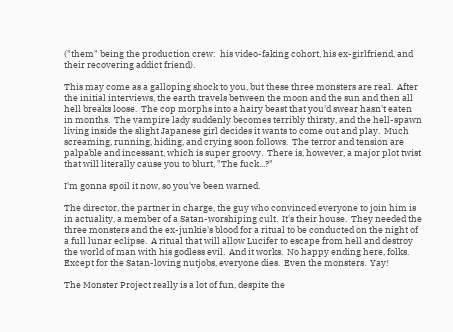("them" being the production crew:  his video-faking cohort, his ex-girlfriend, and their recovering addict friend).

This may come as a galloping shock to you, but these three monsters are real.  After the initial interviews, the earth travels between the moon and the sun and then all hell breaks loose.  The cop morphs into a hairy beast that you'd swear hasn't eaten in months.  The vampire lady suddenly becomes terribly thirsty, and the hell-spawn living inside the slight Japanese girl decides it wants to come out and play.  Much screaming, running, hiding, and crying soon follows.  The terror and tension are palpable and incessant, which is super groovy.  There is, however, a major plot twist that will literally cause you to blurt, "The fuck...?"

I'm gonna spoil it now, so you've been warned.

The director, the partner in charge, the guy who convinced everyone to join him is in actuality, a member of a Satan-worshiping cult.  It's their house.  They needed the three monsters and the ex-junkie's blood for a ritual to be conducted on the night of a full lunar eclipse.  A ritual that will allow Lucifer to escape from hell and destroy the world of man with his godless evil.  And it works.  No happy ending here, folks.  Except for the Satan-loving nutjobs, everyone dies.  Even the monsters.  Yay!

The Monster Project really is a lot of fun, despite the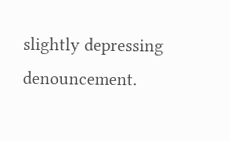slightly depressing denouncement.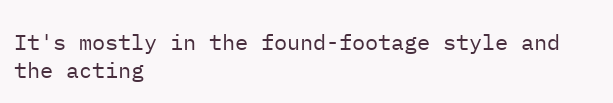It's mostly in the found-footage style and the acting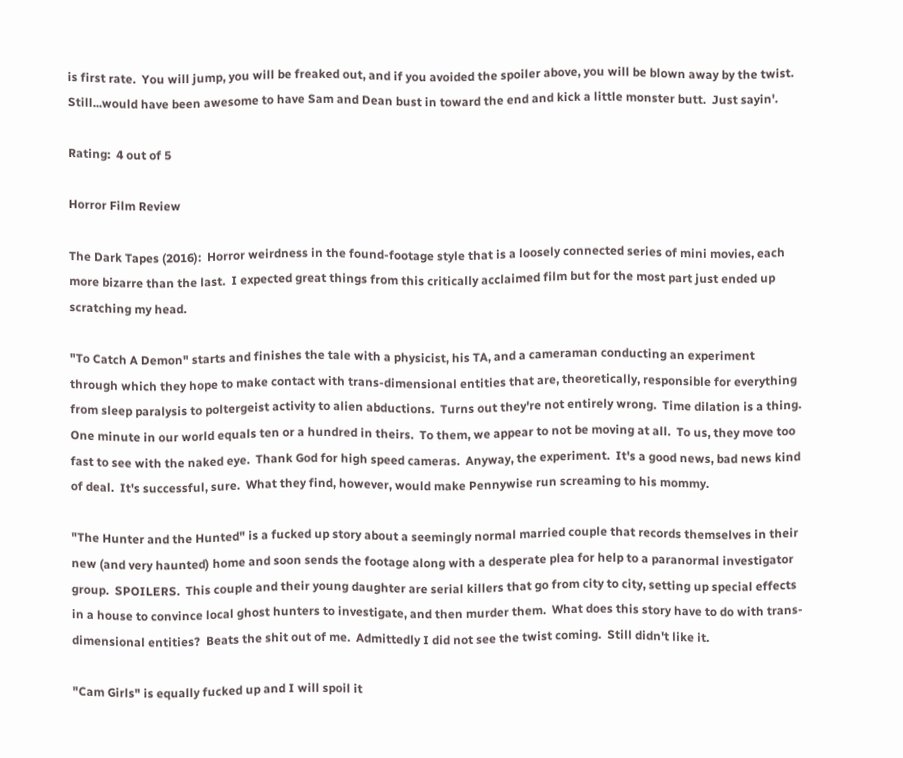is first rate.  You will jump, you will be freaked out, and if you avoided the spoiler above, you will be blown away by the twist.  Still...would have been awesome to have Sam and Dean bust in toward the end and kick a little monster butt.  Just sayin'.

Rating:  4 out of 5

Horror Film Review

The Dark Tapes (2016):  Horror weirdness in the found-footage style that is a loosely connected series of mini movies, each more bizarre than the last.  I expected great things from this critically acclaimed film but for the most part just ended up scratching my head.

"To Catch A Demon" starts and finishes the tale with a physicist, his TA, and a cameraman conducting an experiment through which they hope to make contact with trans-dimensional entities that are, theoretically, responsible for everything from sleep paralysis to poltergeist activity to alien abductions.  Turns out they're not entirely wrong.  Time dilation is a thing.  One minute in our world equals ten or a hundred in theirs.  To them, we appear to not be moving at all.  To us, they move too fast to see with the naked eye.  Thank God for high speed cameras.  Anyway, the experiment.  It's a good news, bad news kind of deal.  It's successful, sure.  What they find, however, would make Pennywise run screaming to his mommy.

"The Hunter and the Hunted" is a fucked up story about a seemingly normal married couple that records themselves in their new (and very haunted) home and soon sends the footage along with a desperate plea for help to a paranormal investigator group.  SPOILERS.  This couple and their young daughter are serial killers that go from city to city, setting up special effects in a house to convince local ghost hunters to investigate, and then murder them.  What does this story have to do with trans-dimensional entities?  Beats the shit out of me.  Admittedly I did not see the twist coming.  Still didn't like it.

"Cam Girls" is equally fucked up and I will spoil it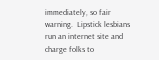immediately, so fair warning.  Lipstick lesbians run an internet site and charge folks to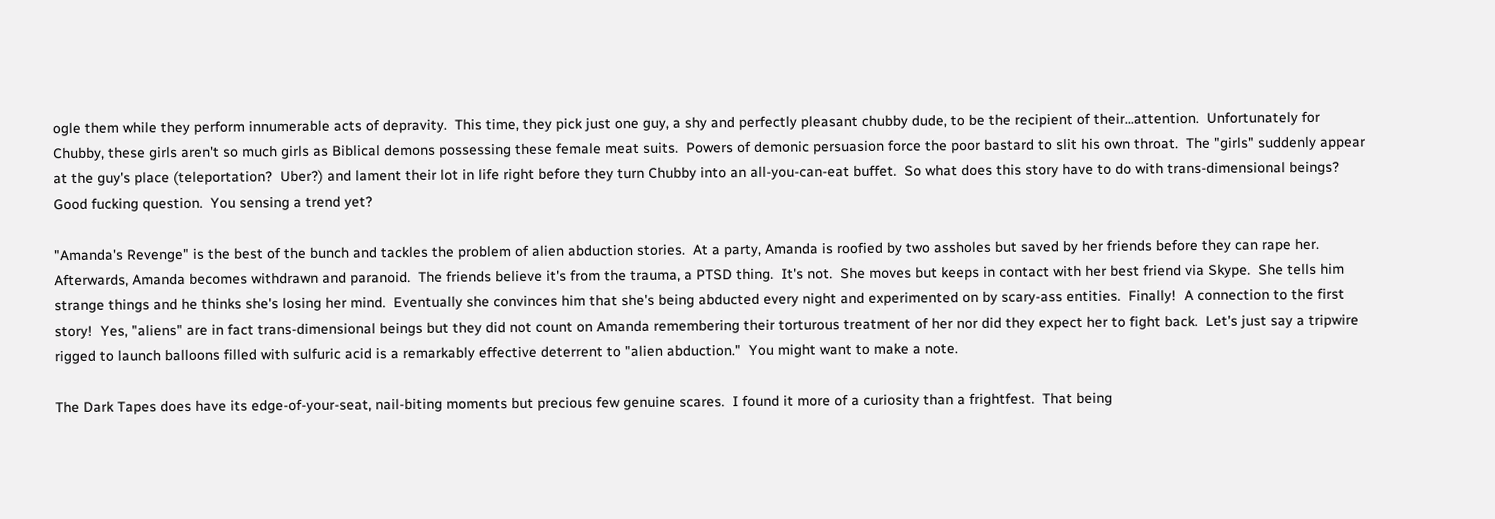ogle them while they perform innumerable acts of depravity.  This time, they pick just one guy, a shy and perfectly pleasant chubby dude, to be the recipient of their...attention.  Unfortunately for Chubby, these girls aren't so much girls as Biblical demons possessing these female meat suits.  Powers of demonic persuasion force the poor bastard to slit his own throat.  The "girls" suddenly appear at the guy's place (teleportation?  Uber?) and lament their lot in life right before they turn Chubby into an all-you-can-eat buffet.  So what does this story have to do with trans-dimensional beings?  Good fucking question.  You sensing a trend yet?

"Amanda's Revenge" is the best of the bunch and tackles the problem of alien abduction stories.  At a party, Amanda is roofied by two assholes but saved by her friends before they can rape her.  Afterwards, Amanda becomes withdrawn and paranoid.  The friends believe it's from the trauma, a PTSD thing.  It's not.  She moves but keeps in contact with her best friend via Skype.  She tells him strange things and he thinks she's losing her mind.  Eventually she convinces him that she's being abducted every night and experimented on by scary-ass entities.  Finally!  A connection to the first story!  Yes, "aliens" are in fact trans-dimensional beings but they did not count on Amanda remembering their torturous treatment of her nor did they expect her to fight back.  Let's just say a tripwire rigged to launch balloons filled with sulfuric acid is a remarkably effective deterrent to "alien abduction."  You might want to make a note.

The Dark Tapes does have its edge-of-your-seat, nail-biting moments but precious few genuine scares.  I found it more of a curiosity than a frightfest.  That being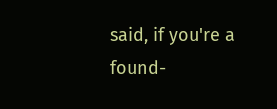said, if you're a found-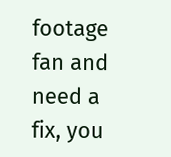footage fan and need a fix, you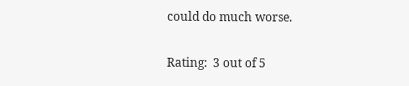could do much worse.

Rating:  3 out of 5